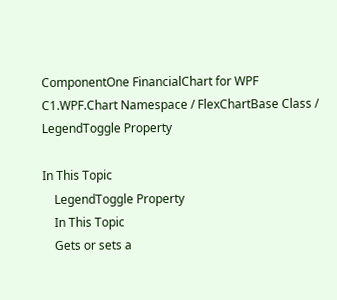ComponentOne FinancialChart for WPF
C1.WPF.Chart Namespace / FlexChartBase Class / LegendToggle Property

In This Topic
    LegendToggle Property
    In This Topic
    Gets or sets a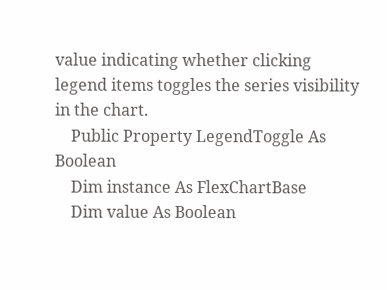value indicating whether clicking legend items toggles the series visibility in the chart.
    Public Property LegendToggle As Boolean
    Dim instance As FlexChartBase
    Dim value As Boolean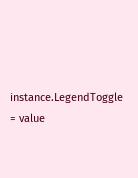instance.LegendToggle = value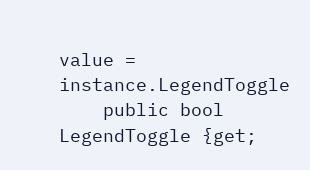value = instance.LegendToggle
    public bool LegendToggle {get;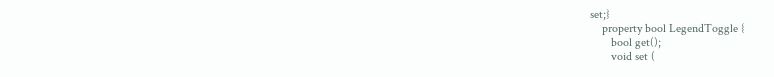set;}
    property bool LegendToggle {
       bool get();
       void set (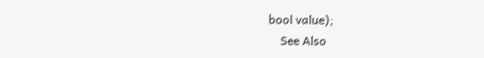bool value);
    See Also